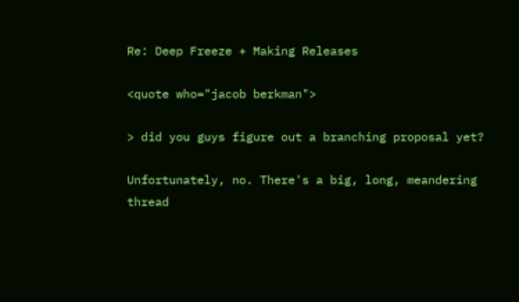Re: Deep Freeze + Making Releases

<quote who="jacob berkman">

> did you guys figure out a branching proposal yet?

Unfortunately, no. There's a big, long, meandering thread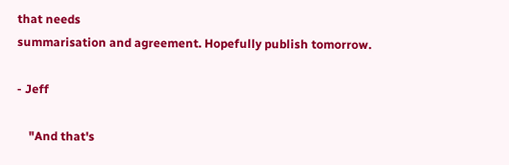that needs
summarisation and agreement. Hopefully publish tomorrow.

- Jeff

    "And that's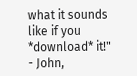what it sounds like if you *download* it!" - John,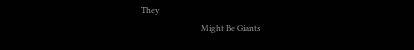They
                              Might Be Giants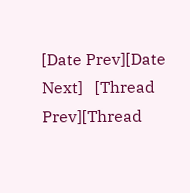[Date Prev][Date Next]   [Thread Prev][Thread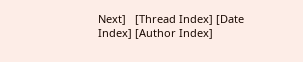Next]   [Thread Index] [Date Index] [Author Index]